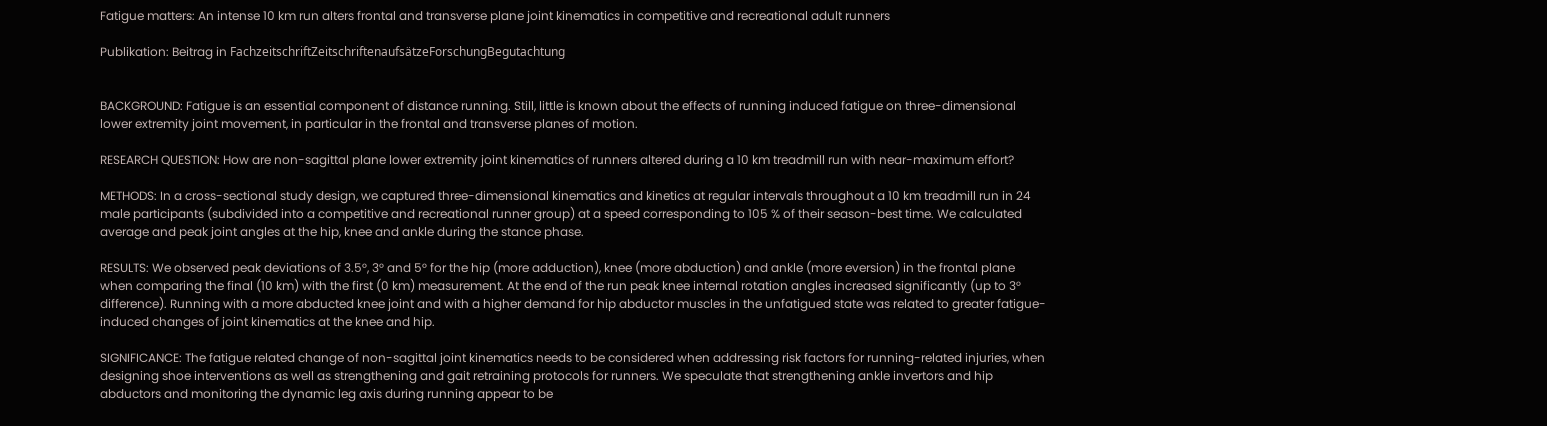Fatigue matters: An intense 10 km run alters frontal and transverse plane joint kinematics in competitive and recreational adult runners

Publikation: Beitrag in FachzeitschriftZeitschriftenaufsätzeForschungBegutachtung


BACKGROUND: Fatigue is an essential component of distance running. Still, little is known about the effects of running induced fatigue on three-dimensional lower extremity joint movement, in particular in the frontal and transverse planes of motion.

RESEARCH QUESTION: How are non-sagittal plane lower extremity joint kinematics of runners altered during a 10 km treadmill run with near-maximum effort?

METHODS: In a cross-sectional study design, we captured three-dimensional kinematics and kinetics at regular intervals throughout a 10 km treadmill run in 24 male participants (subdivided into a competitive and recreational runner group) at a speed corresponding to 105 % of their season-best time. We calculated average and peak joint angles at the hip, knee and ankle during the stance phase.

RESULTS: We observed peak deviations of 3.5°, 3° and 5° for the hip (more adduction), knee (more abduction) and ankle (more eversion) in the frontal plane when comparing the final (10 km) with the first (0 km) measurement. At the end of the run peak knee internal rotation angles increased significantly (up to 3° difference). Running with a more abducted knee joint and with a higher demand for hip abductor muscles in the unfatigued state was related to greater fatigue-induced changes of joint kinematics at the knee and hip.

SIGNIFICANCE: The fatigue related change of non-sagittal joint kinematics needs to be considered when addressing risk factors for running-related injuries, when designing shoe interventions as well as strengthening and gait retraining protocols for runners. We speculate that strengthening ankle invertors and hip abductors and monitoring the dynamic leg axis during running appear to be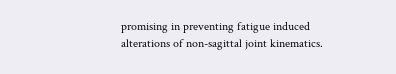promising in preventing fatigue induced alterations of non-sagittal joint kinematics.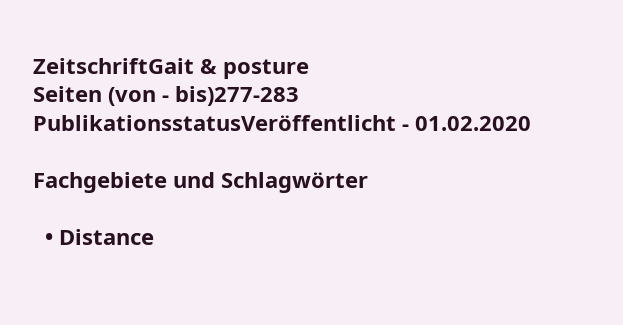ZeitschriftGait & posture
Seiten (von - bis)277-283
PublikationsstatusVeröffentlicht - 01.02.2020

Fachgebiete und Schlagwörter

  • Distance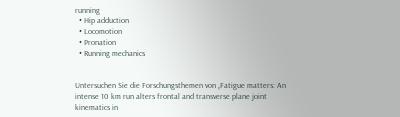running
  • Hip adduction
  • Locomotion
  • Pronation
  • Running mechanics


Untersuchen Sie die Forschungsthemen von „Fatigue matters: An intense 10 km run alters frontal and transverse plane joint kinematics in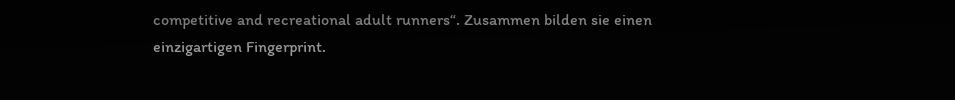competitive and recreational adult runners“. Zusammen bilden sie einen einzigartigen Fingerprint.